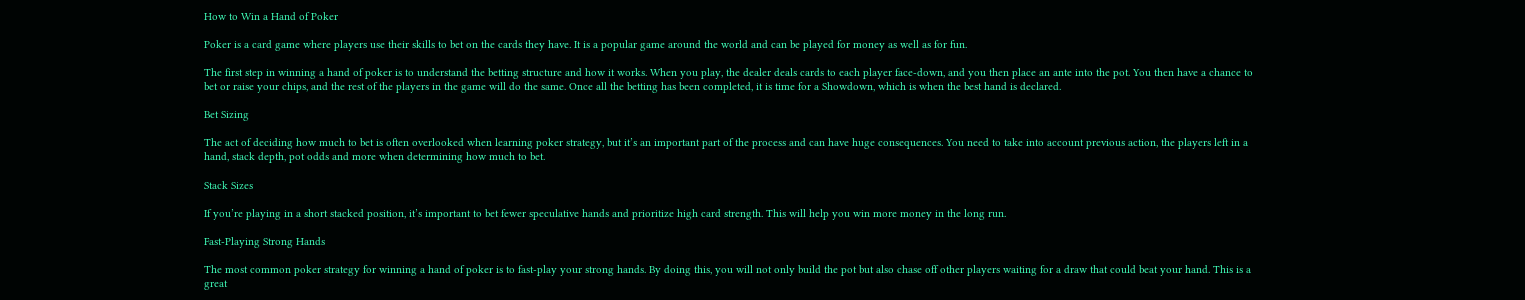How to Win a Hand of Poker

Poker is a card game where players use their skills to bet on the cards they have. It is a popular game around the world and can be played for money as well as for fun.

The first step in winning a hand of poker is to understand the betting structure and how it works. When you play, the dealer deals cards to each player face-down, and you then place an ante into the pot. You then have a chance to bet or raise your chips, and the rest of the players in the game will do the same. Once all the betting has been completed, it is time for a Showdown, which is when the best hand is declared.

Bet Sizing

The act of deciding how much to bet is often overlooked when learning poker strategy, but it’s an important part of the process and can have huge consequences. You need to take into account previous action, the players left in a hand, stack depth, pot odds and more when determining how much to bet.

Stack Sizes

If you’re playing in a short stacked position, it’s important to bet fewer speculative hands and prioritize high card strength. This will help you win more money in the long run.

Fast-Playing Strong Hands

The most common poker strategy for winning a hand of poker is to fast-play your strong hands. By doing this, you will not only build the pot but also chase off other players waiting for a draw that could beat your hand. This is a great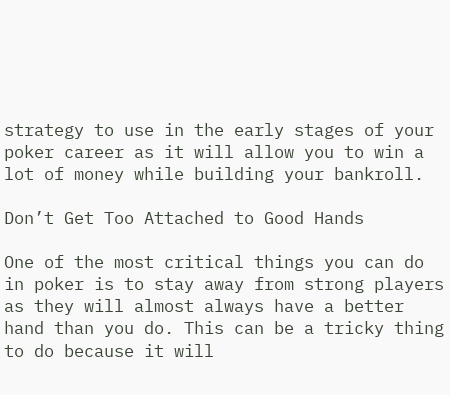strategy to use in the early stages of your poker career as it will allow you to win a lot of money while building your bankroll.

Don’t Get Too Attached to Good Hands

One of the most critical things you can do in poker is to stay away from strong players as they will almost always have a better hand than you do. This can be a tricky thing to do because it will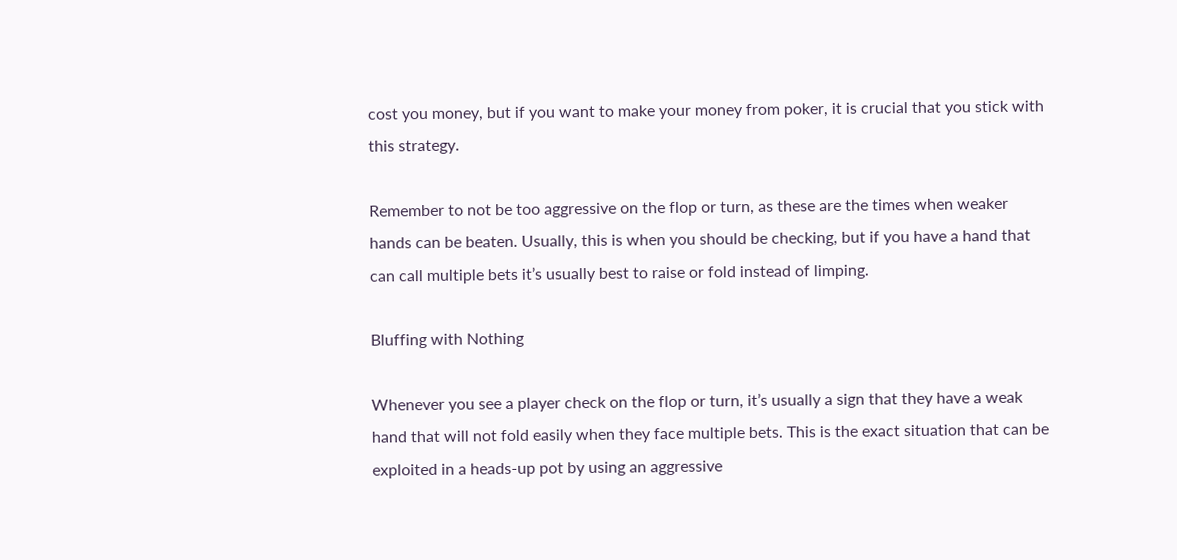cost you money, but if you want to make your money from poker, it is crucial that you stick with this strategy.

Remember to not be too aggressive on the flop or turn, as these are the times when weaker hands can be beaten. Usually, this is when you should be checking, but if you have a hand that can call multiple bets it’s usually best to raise or fold instead of limping.

Bluffing with Nothing

Whenever you see a player check on the flop or turn, it’s usually a sign that they have a weak hand that will not fold easily when they face multiple bets. This is the exact situation that can be exploited in a heads-up pot by using an aggressive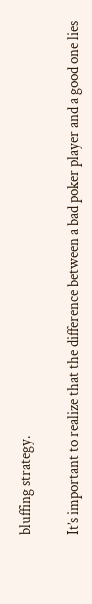bluffing strategy.

It’s important to realize that the difference between a bad poker player and a good one lies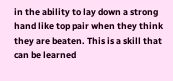in the ability to lay down a strong hand like top pair when they think they are beaten. This is a skill that can be learned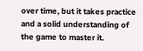over time, but it takes practice and a solid understanding of the game to master it.